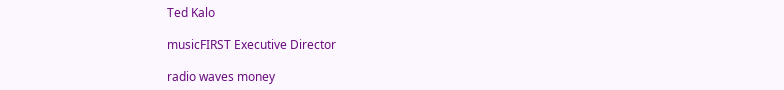Ted Kalo

musicFIRST Executive Director

radio waves money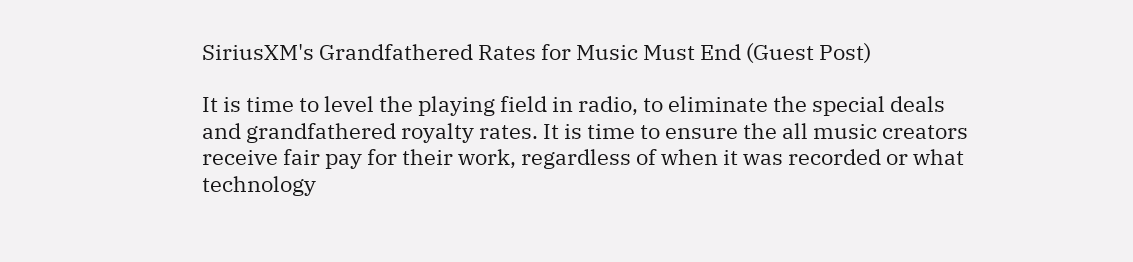SiriusXM's Grandfathered Rates for Music Must End (Guest Post)

It is time to level the playing field in radio, to eliminate the special deals and grandfathered royalty rates. It is time to ensure the all music creators receive fair pay for their work, regardless of when it was recorded or what technology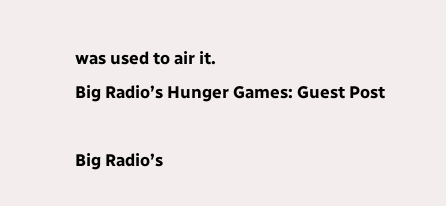was used to air it.
Big Radio’s Hunger Games: Guest Post

Big Radio’s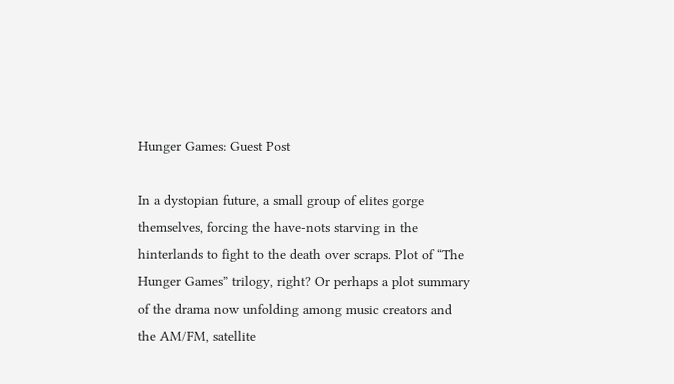Hunger Games: Guest Post

In a dystopian future, a small group of elites gorge themselves, forcing the have-nots starving in the hinterlands to fight to the death over scraps. Plot of “The Hunger Games” trilogy, right? Or perhaps a plot summary of the drama now unfolding among music creators and the AM/FM, satellite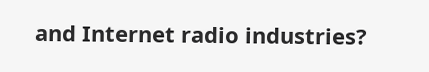and Internet radio industries?